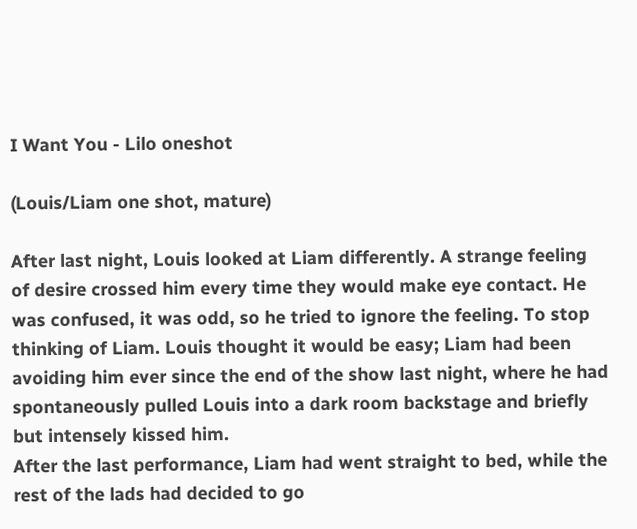I Want You - Lilo oneshot

(Louis/Liam one shot, mature)

After last night, Louis looked at Liam differently. A strange feeling of desire crossed him every time they would make eye contact. He was confused, it was odd, so he tried to ignore the feeling. To stop thinking of Liam. Louis thought it would be easy; Liam had been avoiding him ever since the end of the show last night, where he had spontaneously pulled Louis into a dark room backstage and briefly but intensely kissed him.
After the last performance, Liam had went straight to bed, while the rest of the lads had decided to go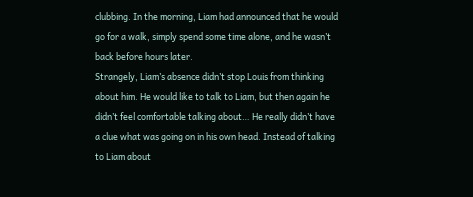clubbing. In the morning, Liam had announced that he would go for a walk, simply spend some time alone, and he wasn’t back before hours later.
Strangely, Liam’s absence didn’t stop Louis from thinking about him. He would like to talk to Liam, but then again he didn’t feel comfortable talking about… He really didn’t have a clue what was going on in his own head. Instead of talking to Liam about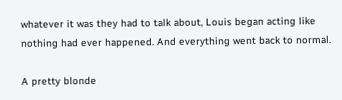whatever it was they had to talk about, Louis began acting like nothing had ever happened. And everything went back to normal.

A pretty blonde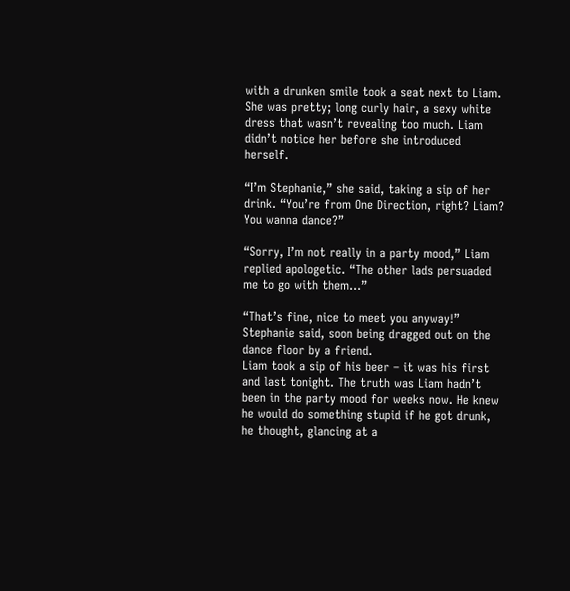with a drunken smile took a seat next to Liam. She was pretty; long curly hair, a sexy white dress that wasn’t revealing too much. Liam didn’t notice her before she introduced herself.

“I’m Stephanie,” she said, taking a sip of her drink. “You’re from One Direction, right? Liam? You wanna dance?”

“Sorry, I’m not really in a party mood,” Liam replied apologetic. “The other lads persuaded me to go with them…”

“That’s fine, nice to meet you anyway!” Stephanie said, soon being dragged out on the dance floor by a friend.
Liam took a sip of his beer – it was his first and last tonight. The truth was Liam hadn’t been in the party mood for weeks now. He knew he would do something stupid if he got drunk, he thought, glancing at a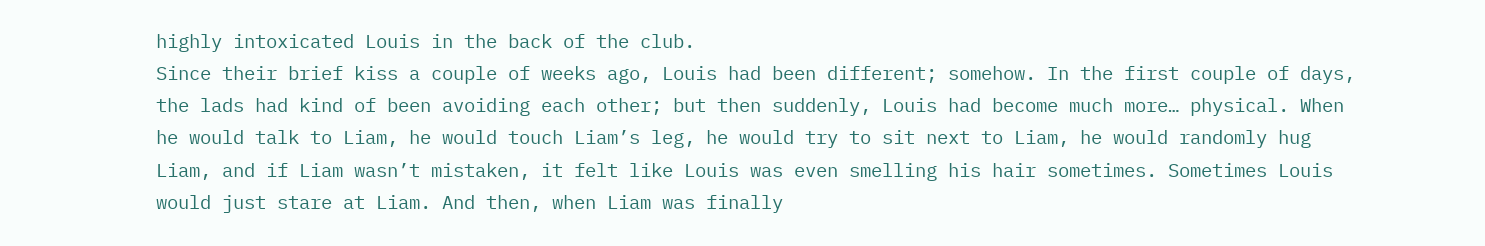highly intoxicated Louis in the back of the club.
Since their brief kiss a couple of weeks ago, Louis had been different; somehow. In the first couple of days, the lads had kind of been avoiding each other; but then suddenly, Louis had become much more… physical. When he would talk to Liam, he would touch Liam’s leg, he would try to sit next to Liam, he would randomly hug Liam, and if Liam wasn’t mistaken, it felt like Louis was even smelling his hair sometimes. Sometimes Louis would just stare at Liam. And then, when Liam was finally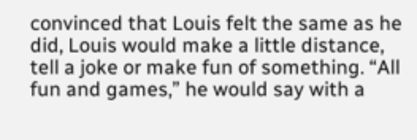convinced that Louis felt the same as he did, Louis would make a little distance, tell a joke or make fun of something. “All fun and games,” he would say with a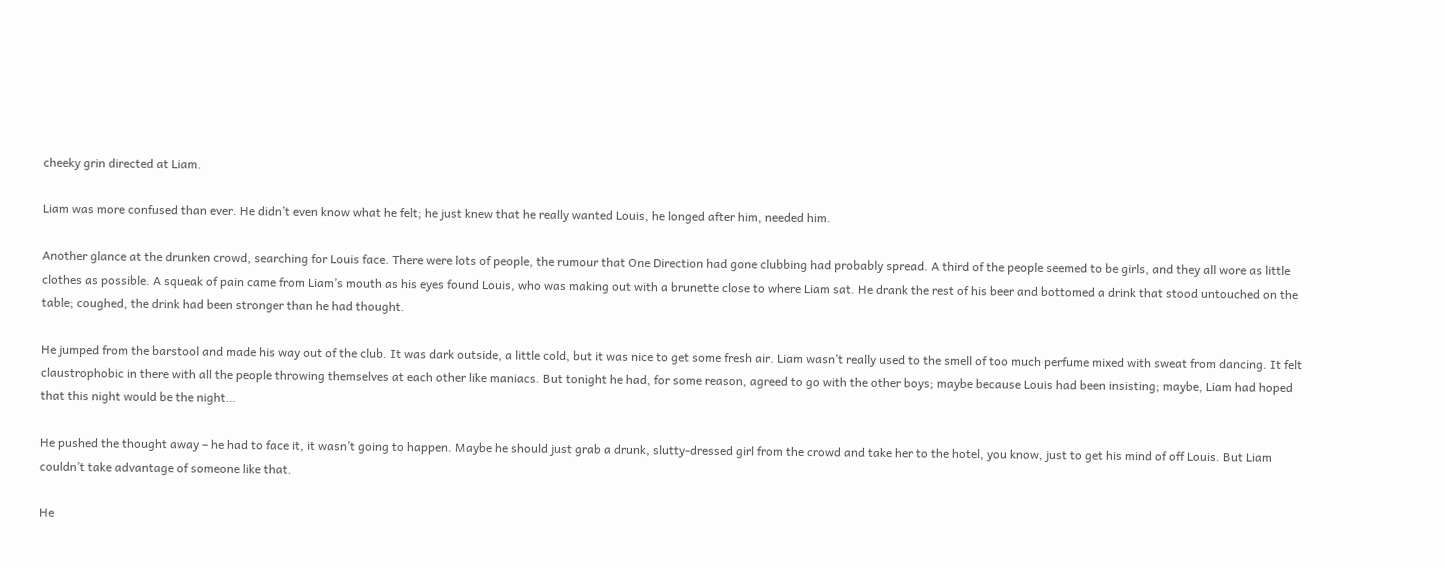cheeky grin directed at Liam.

Liam was more confused than ever. He didn’t even know what he felt; he just knew that he really wanted Louis, he longed after him, needed him.

Another glance at the drunken crowd, searching for Louis face. There were lots of people, the rumour that One Direction had gone clubbing had probably spread. A third of the people seemed to be girls, and they all wore as little clothes as possible. A squeak of pain came from Liam’s mouth as his eyes found Louis, who was making out with a brunette close to where Liam sat. He drank the rest of his beer and bottomed a drink that stood untouched on the table; coughed, the drink had been stronger than he had thought.

He jumped from the barstool and made his way out of the club. It was dark outside, a little cold, but it was nice to get some fresh air. Liam wasn’t really used to the smell of too much perfume mixed with sweat from dancing. It felt claustrophobic in there with all the people throwing themselves at each other like maniacs. But tonight he had, for some reason, agreed to go with the other boys; maybe because Louis had been insisting; maybe, Liam had hoped that this night would be the night…

He pushed the thought away – he had to face it, it wasn’t going to happen. Maybe he should just grab a drunk, slutty-dressed girl from the crowd and take her to the hotel, you know, just to get his mind of off Louis. But Liam couldn’t take advantage of someone like that.

He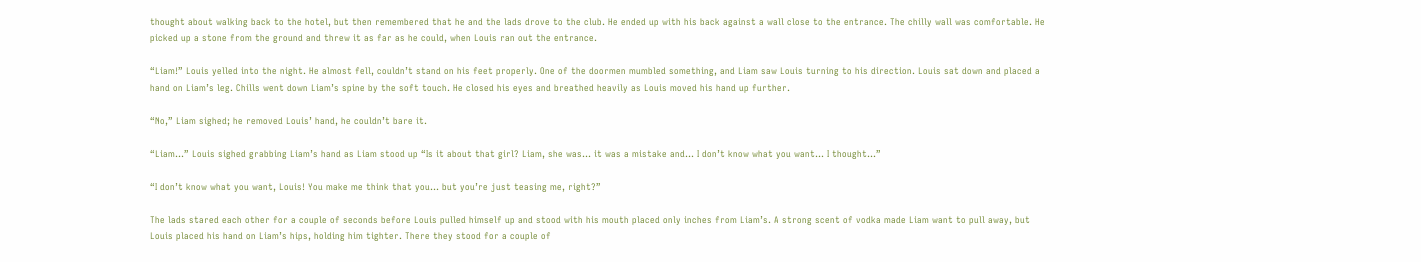thought about walking back to the hotel, but then remembered that he and the lads drove to the club. He ended up with his back against a wall close to the entrance. The chilly wall was comfortable. He picked up a stone from the ground and threw it as far as he could, when Louis ran out the entrance.

“Liam!” Louis yelled into the night. He almost fell, couldn’t stand on his feet properly. One of the doormen mumbled something, and Liam saw Louis turning to his direction. Louis sat down and placed a hand on Liam’s leg. Chills went down Liam’s spine by the soft touch. He closed his eyes and breathed heavily as Louis moved his hand up further.

“No,” Liam sighed; he removed Louis’ hand, he couldn’t bare it.

“Liam…” Louis sighed grabbing Liam’s hand as Liam stood up “Is it about that girl? Liam, she was… it was a mistake and… I don’t know what you want… I thought…”

“I don’t know what you want, Louis! You make me think that you… but you’re just teasing me, right?”

The lads stared each other for a couple of seconds before Louis pulled himself up and stood with his mouth placed only inches from Liam’s. A strong scent of vodka made Liam want to pull away, but Louis placed his hand on Liam’s hips, holding him tighter. There they stood for a couple of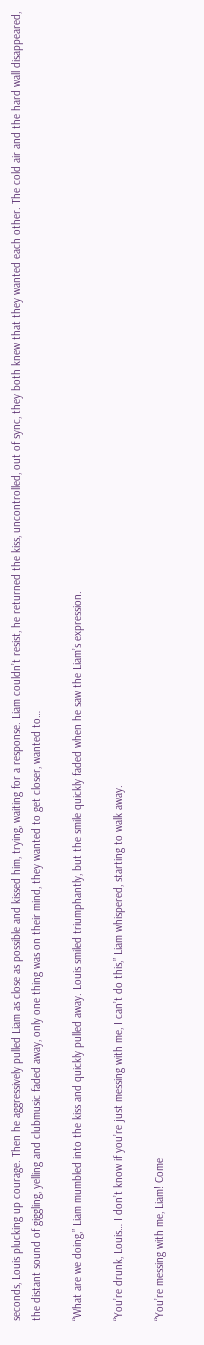seconds, Louis plucking up courage. Then he aggressively pulled Liam as close as possible and kissed him, trying, waiting for a response. Liam couldn’t resist, he returned the kiss, uncontrolled, out of sync, they both knew that they wanted each other. The cold air and the hard wall disappeared, the distant sound of giggling, yelling and clubmusic faded away, only one thing was on their mind, they wanted to get closer, wanted to…

“What are we doing,” Liam mumbled into the kiss and quickly pulled away. Louis smiled triumphantly, but the smile quickly faded when he saw the Liam’s expression.

“You’re drunk, Louis… I don’t know if you’re just messing with me, I can’t do this,” Liam whispered, starting to walk away.

“You’re messing with me, Liam! Come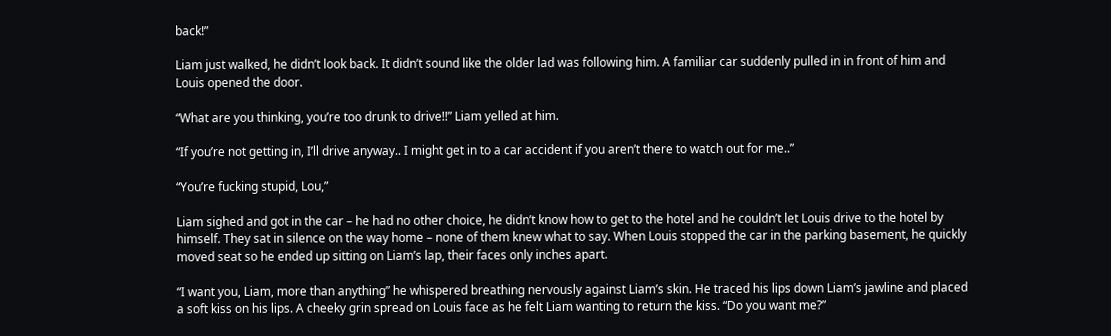back!”

Liam just walked, he didn’t look back. It didn’t sound like the older lad was following him. A familiar car suddenly pulled in in front of him and Louis opened the door.

“What are you thinking, you’re too drunk to drive!!” Liam yelled at him.

“If you’re not getting in, I’ll drive anyway.. I might get in to a car accident if you aren’t there to watch out for me..”

“You’re fucking stupid, Lou,”

Liam sighed and got in the car – he had no other choice, he didn’t know how to get to the hotel and he couldn’t let Louis drive to the hotel by himself. They sat in silence on the way home – none of them knew what to say. When Louis stopped the car in the parking basement, he quickly moved seat so he ended up sitting on Liam’s lap, their faces only inches apart.

“I want you, Liam, more than anything” he whispered breathing nervously against Liam’s skin. He traced his lips down Liam’s jawline and placed a soft kiss on his lips. A cheeky grin spread on Louis face as he felt Liam wanting to return the kiss. “Do you want me?”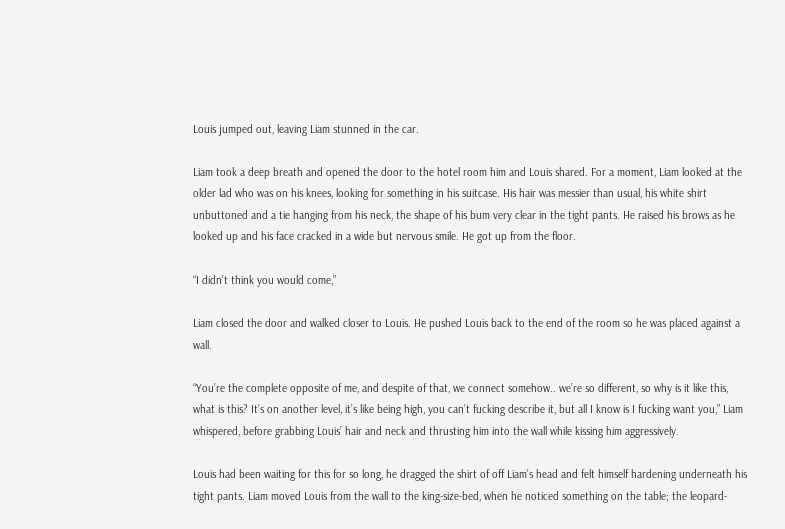Louis jumped out, leaving Liam stunned in the car.

Liam took a deep breath and opened the door to the hotel room him and Louis shared. For a moment, Liam looked at the older lad who was on his knees, looking for something in his suitcase. His hair was messier than usual, his white shirt unbuttoned and a tie hanging from his neck, the shape of his bum very clear in the tight pants. He raised his brows as he looked up and his face cracked in a wide but nervous smile. He got up from the floor.

“I didn’t think you would come,”

Liam closed the door and walked closer to Louis. He pushed Louis back to the end of the room so he was placed against a wall.

“You’re the complete opposite of me, and despite of that, we connect somehow.. we’re so different, so why is it like this, what is this? It’s on another level, it’s like being high, you can’t fucking describe it, but all I know is I fucking want you,” Liam whispered, before grabbing Louis’ hair and neck and thrusting him into the wall while kissing him aggressively.

Louis had been waiting for this for so long, he dragged the shirt of off Liam’s head and felt himself hardening underneath his tight pants. Liam moved Louis from the wall to the king-size-bed, when he noticed something on the table; the leopard-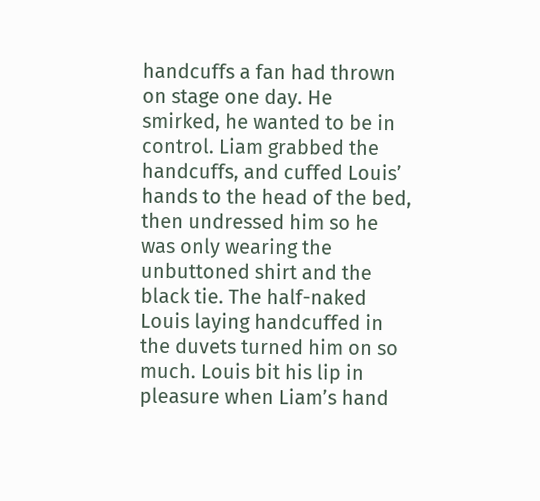handcuffs a fan had thrown on stage one day. He smirked, he wanted to be in control. Liam grabbed the handcuffs, and cuffed Louis’ hands to the head of the bed, then undressed him so he was only wearing the unbuttoned shirt and the black tie. The half-naked Louis laying handcuffed in the duvets turned him on so much. Louis bit his lip in pleasure when Liam’s hand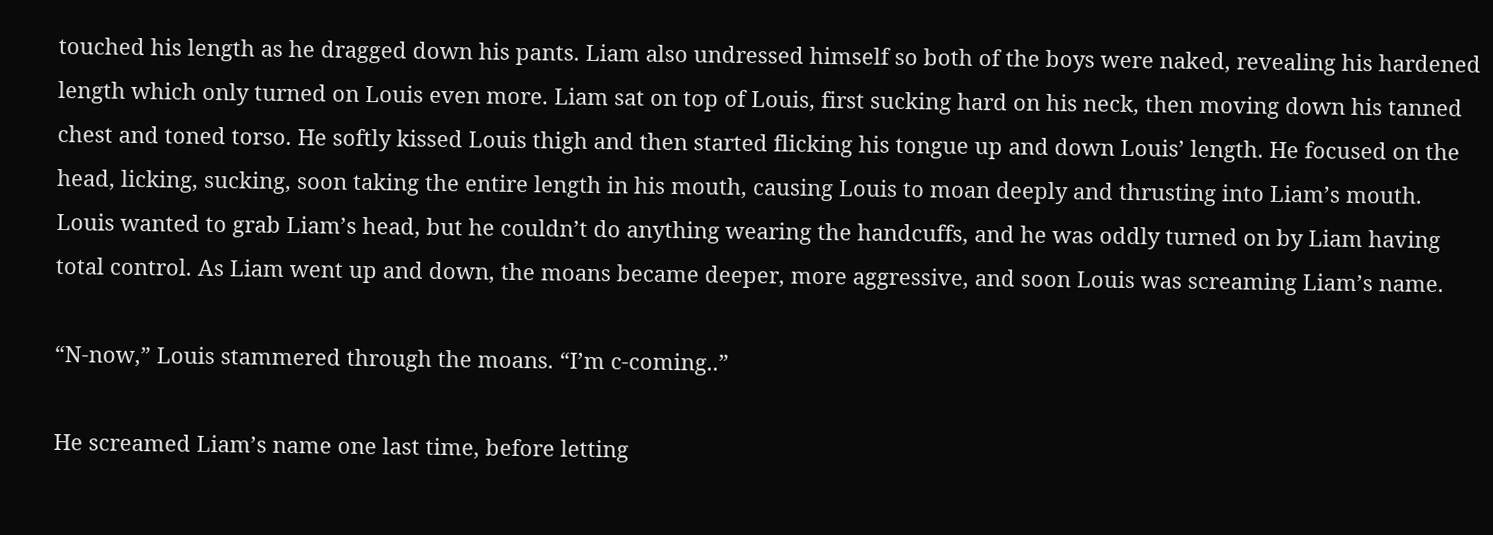touched his length as he dragged down his pants. Liam also undressed himself so both of the boys were naked, revealing his hardened length which only turned on Louis even more. Liam sat on top of Louis, first sucking hard on his neck, then moving down his tanned chest and toned torso. He softly kissed Louis thigh and then started flicking his tongue up and down Louis’ length. He focused on the head, licking, sucking, soon taking the entire length in his mouth, causing Louis to moan deeply and thrusting into Liam’s mouth. Louis wanted to grab Liam’s head, but he couldn’t do anything wearing the handcuffs, and he was oddly turned on by Liam having total control. As Liam went up and down, the moans became deeper, more aggressive, and soon Louis was screaming Liam’s name.

“N-now,” Louis stammered through the moans. “I’m c-coming..”

He screamed Liam’s name one last time, before letting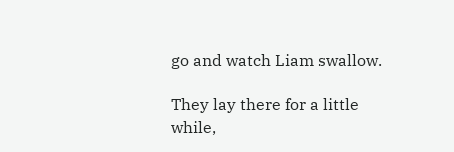go and watch Liam swallow.

They lay there for a little while,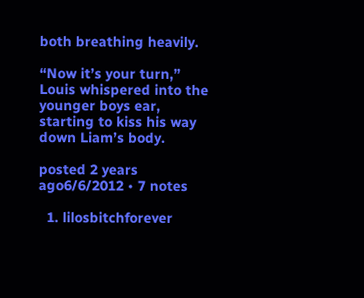both breathing heavily.

“Now it’s your turn,” Louis whispered into the younger boys ear, starting to kiss his way down Liam’s body.

posted 2 years ago6/6/2012 • 7 notes

  1. lilosbitchforever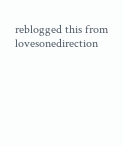reblogged this from lovesonedirection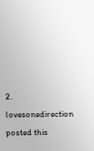2. lovesonedirection posted this